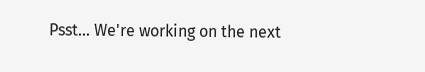Psst... We're working on the next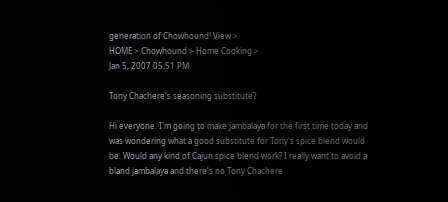generation of Chowhound! View >
HOME > Chowhound > Home Cooking >
Jan 5, 2007 05:51 PM

Tony Chachere's seasoning substitute?

Hi everyone. I'm going to make jambalaya for the first time today and was wondering what a good substitute for Tony's spice blend would be. Would any kind of Cajun spice blend work? I really want to avoid a bland jambalaya and there's no Tony Chachere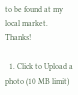to be found at my local market. Thanks!

  1. Click to Upload a photo (10 MB limit)